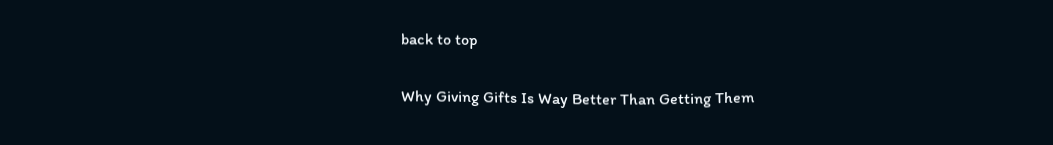back to top

Why Giving Gifts Is Way Better Than Getting Them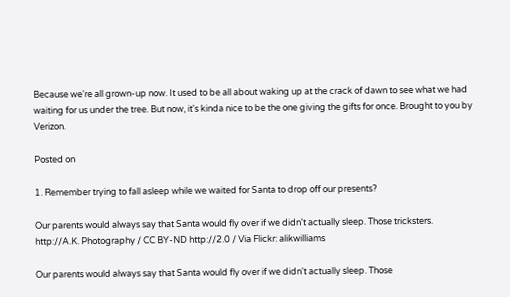Because we're all grown-up now. It used to be all about waking up at the crack of dawn to see what we had waiting for us under the tree. But now, it's kinda nice to be the one giving the gifts for once. Brought to you by Verizon.

Posted on

1. Remember trying to fall asleep while we waited for Santa to drop off our presents?

Our parents would always say that Santa would fly over if we didn't actually sleep. Those tricksters.
http://A.K. Photography / CC BY-ND http://2.0 / Via Flickr: alikwilliams

Our parents would always say that Santa would fly over if we didn't actually sleep. Those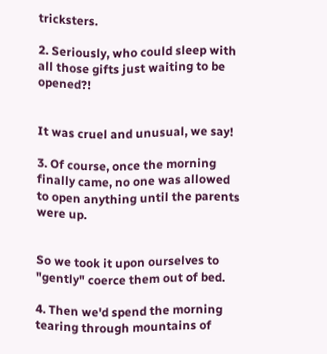tricksters.

2. Seriously, who could sleep with all those gifts just waiting to be opened?!


It was cruel and unusual, we say!

3. Of course, once the morning finally came, no one was allowed to open anything until the parents were up.


So we took it upon ourselves to "gently" coerce them out of bed.

4. Then we'd spend the morning tearing through mountains of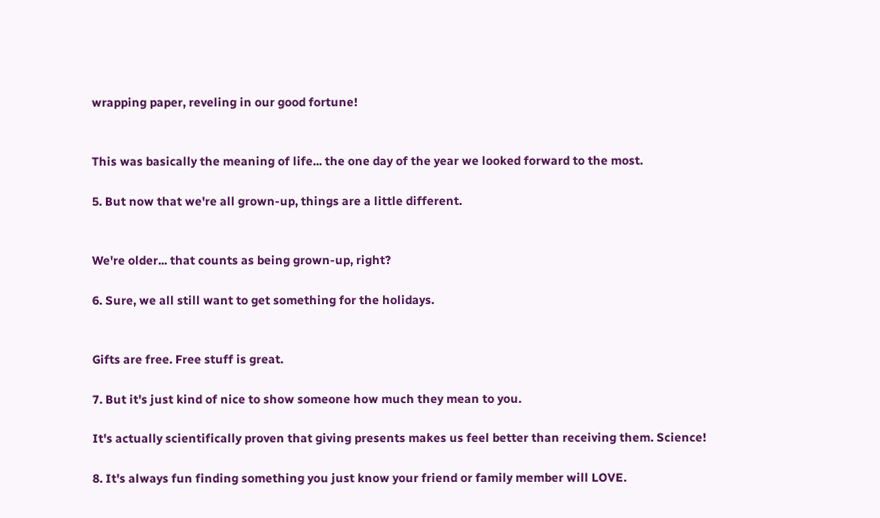wrapping paper, reveling in our good fortune!


This was basically the meaning of life... the one day of the year we looked forward to the most.

5. But now that we're all grown-up, things are a little different.


We're older... that counts as being grown-up, right?

6. Sure, we all still want to get something for the holidays.


Gifts are free. Free stuff is great.

7. But it's just kind of nice to show someone how much they mean to you.

It's actually scientifically proven that giving presents makes us feel better than receiving them. Science!

8. It's always fun finding something you just know your friend or family member will LOVE.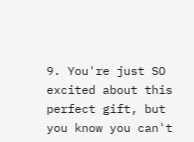9. You're just SO excited about this perfect gift, but you know you can't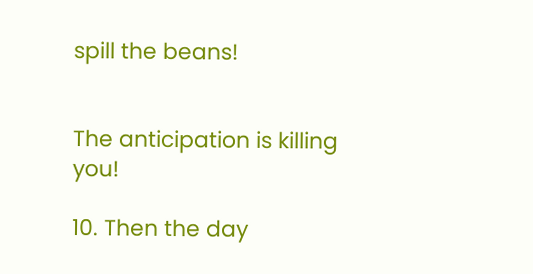spill the beans!


The anticipation is killing you!

10. Then the day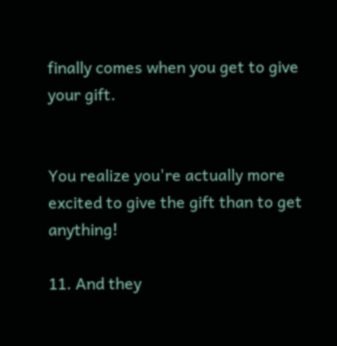finally comes when you get to give your gift.


You realize you're actually more excited to give the gift than to get anything!

11. And they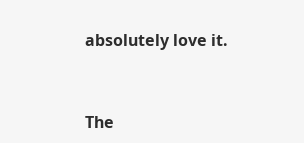absolutely love it.


The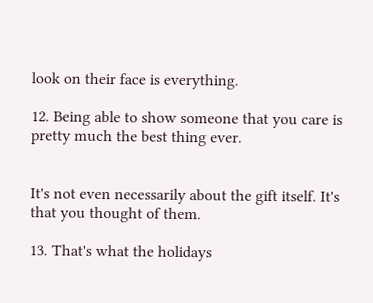look on their face is everything.

12. Being able to show someone that you care is pretty much the best thing ever.


It's not even necessarily about the gift itself. It's that you thought of them.

13. That's what the holidays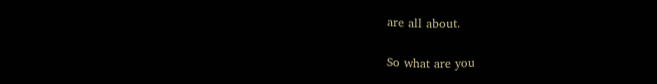are all about.

So what are you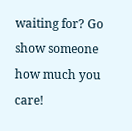waiting for? Go show someone how much you care!